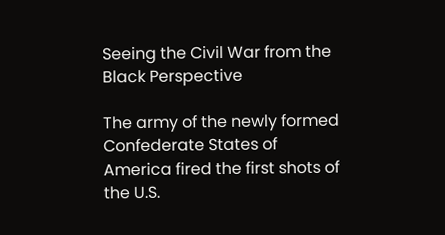Seeing the Civil War from the Black Perspective

The army of the newly formed Confederate States of America fired the first shots of the U.S.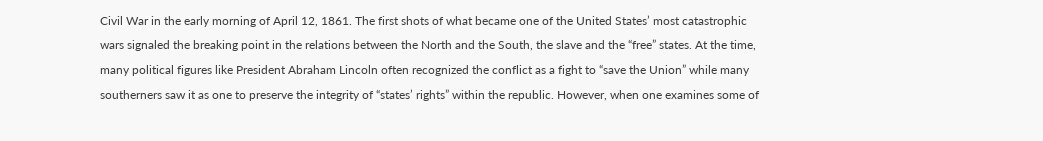Civil War in the early morning of April 12, 1861. The first shots of what became one of the United States’ most catastrophic wars signaled the breaking point in the relations between the North and the South, the slave and the “free” states. At the time, many political figures like President Abraham Lincoln often recognized the conflict as a fight to “save the Union” while many southerners saw it as one to preserve the integrity of “states’ rights” within the republic. However, when one examines some of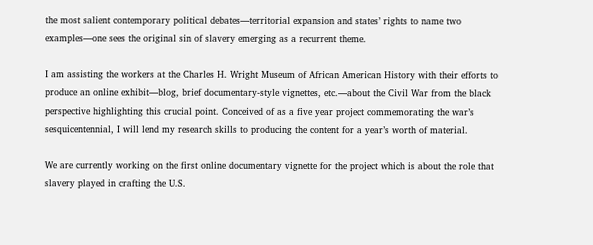the most salient contemporary political debates—territorial expansion and states’ rights to name two examples—one sees the original sin of slavery emerging as a recurrent theme.

I am assisting the workers at the Charles H. Wright Museum of African American History with their efforts to produce an online exhibit—blog, brief documentary-style vignettes, etc.—about the Civil War from the black perspective highlighting this crucial point. Conceived of as a five year project commemorating the war’s sesquicentennial, I will lend my research skills to producing the content for a year’s worth of material.

We are currently working on the first online documentary vignette for the project which is about the role that slavery played in crafting the U.S.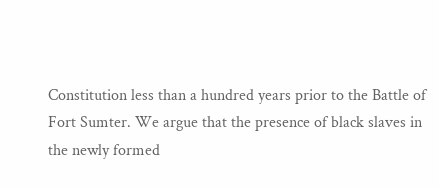Constitution less than a hundred years prior to the Battle of Fort Sumter. We argue that the presence of black slaves in the newly formed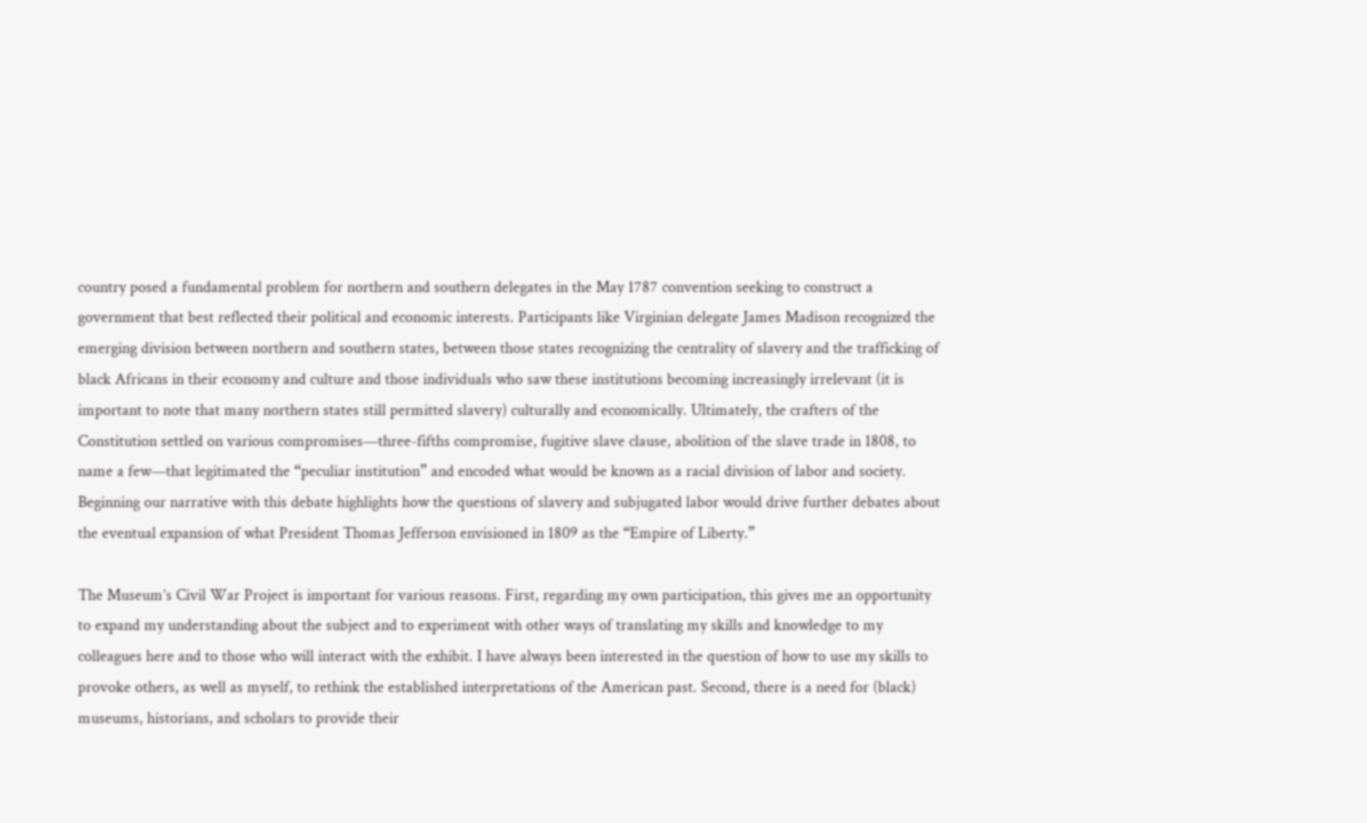country posed a fundamental problem for northern and southern delegates in the May 1787 convention seeking to construct a government that best reflected their political and economic interests. Participants like Virginian delegate James Madison recognized the emerging division between northern and southern states, between those states recognizing the centrality of slavery and the trafficking of black Africans in their economy and culture and those individuals who saw these institutions becoming increasingly irrelevant (it is important to note that many northern states still permitted slavery) culturally and economically. Ultimately, the crafters of the Constitution settled on various compromises—three-fifths compromise, fugitive slave clause, abolition of the slave trade in 1808, to name a few—that legitimated the “peculiar institution” and encoded what would be known as a racial division of labor and society. Beginning our narrative with this debate highlights how the questions of slavery and subjugated labor would drive further debates about the eventual expansion of what President Thomas Jefferson envisioned in 1809 as the “Empire of Liberty.”

The Museum’s Civil War Project is important for various reasons. First, regarding my own participation, this gives me an opportunity to expand my understanding about the subject and to experiment with other ways of translating my skills and knowledge to my colleagues here and to those who will interact with the exhibit. I have always been interested in the question of how to use my skills to provoke others, as well as myself, to rethink the established interpretations of the American past. Second, there is a need for (black) museums, historians, and scholars to provide their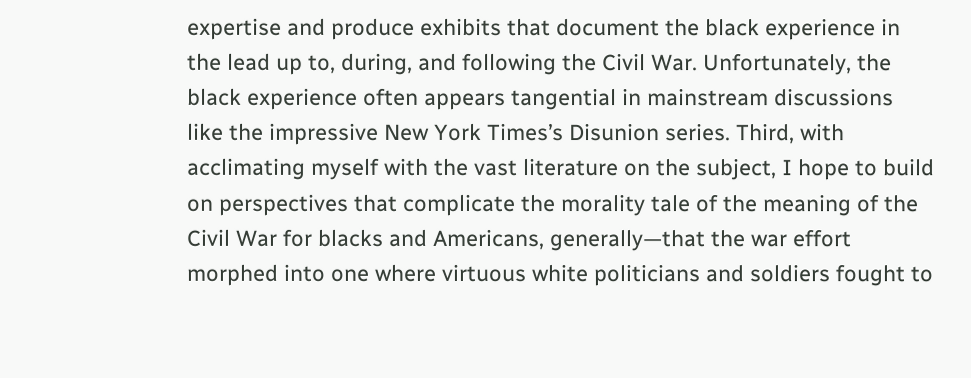expertise and produce exhibits that document the black experience in the lead up to, during, and following the Civil War. Unfortunately, the black experience often appears tangential in mainstream discussions like the impressive New York Times’s Disunion series. Third, with acclimating myself with the vast literature on the subject, I hope to build on perspectives that complicate the morality tale of the meaning of the Civil War for blacks and Americans, generally—that the war effort morphed into one where virtuous white politicians and soldiers fought to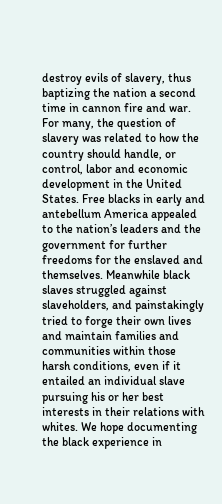destroy evils of slavery, thus baptizing the nation a second time in cannon fire and war. For many, the question of slavery was related to how the country should handle, or control, labor and economic development in the United States. Free blacks in early and antebellum America appealed to the nation’s leaders and the government for further freedoms for the enslaved and themselves. Meanwhile black slaves struggled against slaveholders, and painstakingly tried to forge their own lives and maintain families and communities within those harsh conditions, even if it entailed an individual slave pursuing his or her best interests in their relations with whites. We hope documenting the black experience in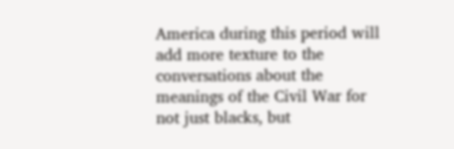America during this period will add more texture to the conversations about the meanings of the Civil War for not just blacks, but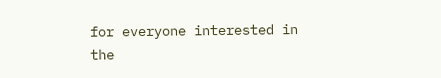for everyone interested in the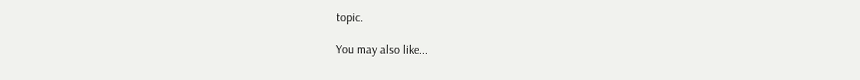topic.

You may also like...